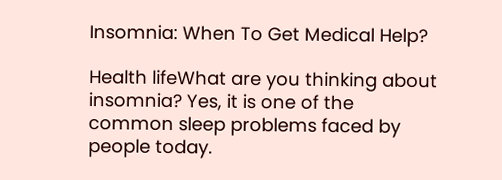Insomnia: When To Get Medical Help?

Health lifeWhat are you thinking about insomnia? Yes, it is one of the common sleep problems faced by people today.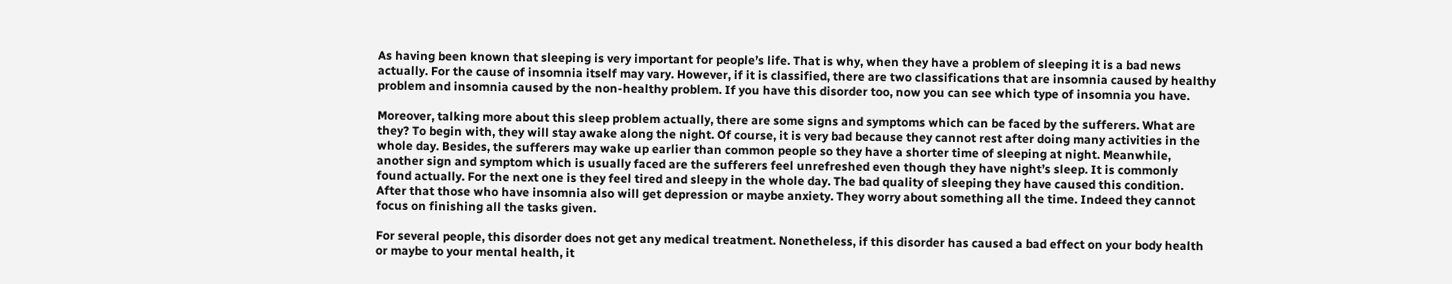As having been known that sleeping is very important for people’s life. That is why, when they have a problem of sleeping it is a bad news actually. For the cause of insomnia itself may vary. However, if it is classified, there are two classifications that are insomnia caused by healthy problem and insomnia caused by the non-healthy problem. If you have this disorder too, now you can see which type of insomnia you have.

Moreover, talking more about this sleep problem actually, there are some signs and symptoms which can be faced by the sufferers. What are they? To begin with, they will stay awake along the night. Of course, it is very bad because they cannot rest after doing many activities in the whole day. Besides, the sufferers may wake up earlier than common people so they have a shorter time of sleeping at night. Meanwhile, another sign and symptom which is usually faced are the sufferers feel unrefreshed even though they have night’s sleep. It is commonly found actually. For the next one is they feel tired and sleepy in the whole day. The bad quality of sleeping they have caused this condition. After that those who have insomnia also will get depression or maybe anxiety. They worry about something all the time. Indeed they cannot focus on finishing all the tasks given.

For several people, this disorder does not get any medical treatment. Nonetheless, if this disorder has caused a bad effect on your body health or maybe to your mental health, it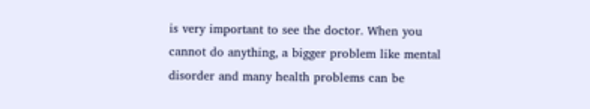is very important to see the doctor. When you cannot do anything, a bigger problem like mental disorder and many health problems can be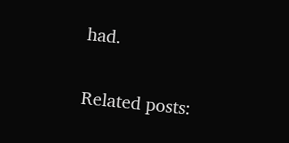had.

Related posts: